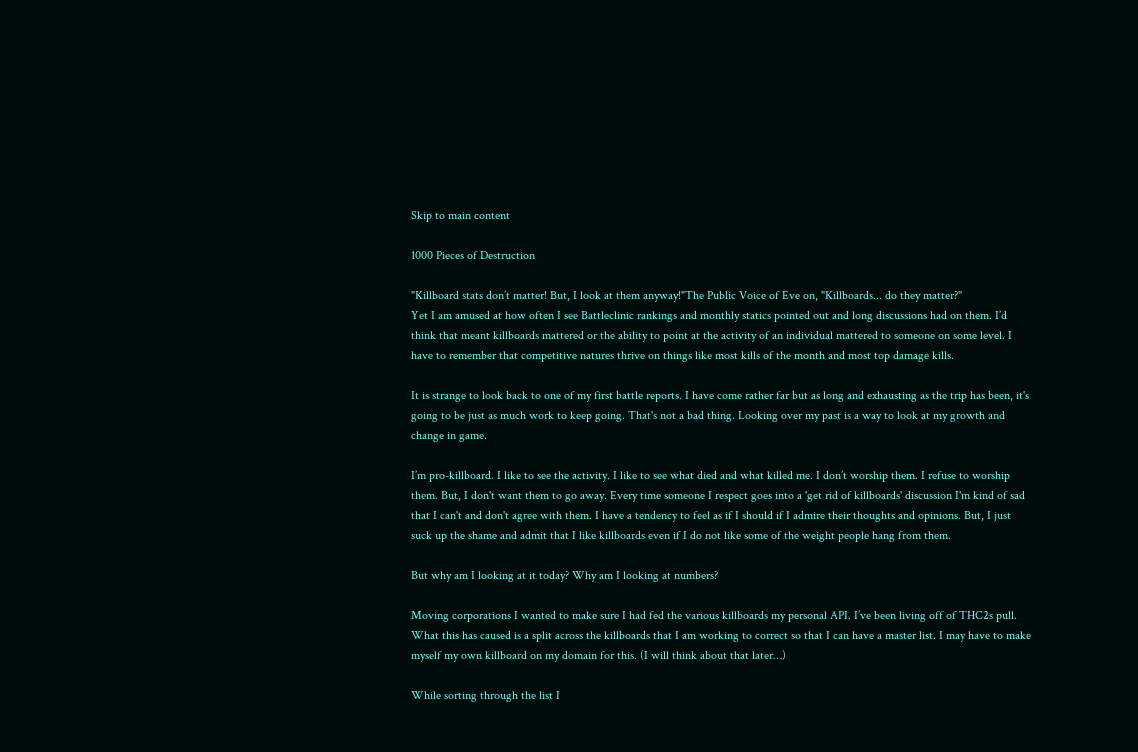Skip to main content

1000 Pieces of Destruction

"Killboard stats don’t matter! But, I look at them anyway!"The Public Voice of Eve on, "Killboards... do they matter?"
Yet I am amused at how often I see Battleclinic rankings and monthly statics pointed out and long discussions had on them. I’d think that meant killboards mattered or the ability to point at the activity of an individual mattered to someone on some level. I have to remember that competitive natures thrive on things like most kills of the month and most top damage kills.

It is strange to look back to one of my first battle reports. I have come rather far but as long and exhausting as the trip has been, it's going to be just as much work to keep going. That's not a bad thing. Looking over my past is a way to look at my growth and change in game.

I’m pro-killboard. I like to see the activity. I like to see what died and what killed me. I don’t worship them. I refuse to worship them. But, I don't want them to go away. Every time someone I respect goes into a 'get rid of killboards' discussion I'm kind of sad that I can't and don't agree with them. I have a tendency to feel as if I should if I admire their thoughts and opinions. But, I just suck up the shame and admit that I like killboards even if I do not like some of the weight people hang from them.

But why am I looking at it today? Why am I looking at numbers?

Moving corporations I wanted to make sure I had fed the various killboards my personal API. I’ve been living off of THC2s pull. What this has caused is a split across the killboards that I am working to correct so that I can have a master list. I may have to make myself my own killboard on my domain for this. (I will think about that later…)

While sorting through the list I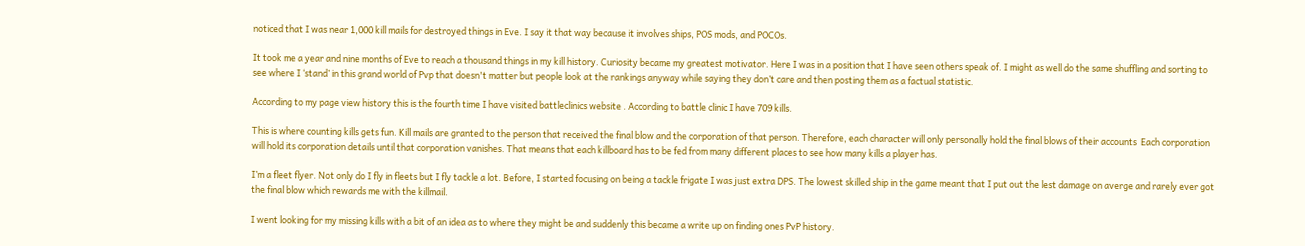noticed that I was near 1,000 kill mails for destroyed things in Eve. I say it that way because it involves ships, POS mods, and POCOs.

It took me a year and nine months of Eve to reach a thousand things in my kill history. Curiosity became my greatest motivator. Here I was in a position that I have seen others speak of. I might as well do the same shuffling and sorting to see where I ‘stand’ in this grand world of Pvp that doesn't matter but people look at the rankings anyway while saying they don’t care and then posting them as a factual statistic.

According to my page view history this is the fourth time I have visited battleclinics website . According to battle clinic I have 709 kills.

This is where counting kills gets fun. Kill mails are granted to the person that received the final blow and the corporation of that person. Therefore, each character will only personally hold the final blows of their accounts  Each corporation will hold its corporation details until that corporation vanishes. That means that each killboard has to be fed from many different places to see how many kills a player has.

I’m a fleet flyer. Not only do I fly in fleets but I fly tackle a lot. Before, I started focusing on being a tackle frigate I was just extra DPS. The lowest skilled ship in the game meant that I put out the lest damage on averge and rarely ever got the final blow which rewards me with the killmail.

I went looking for my missing kills with a bit of an idea as to where they might be and suddenly this became a write up on finding ones PvP history.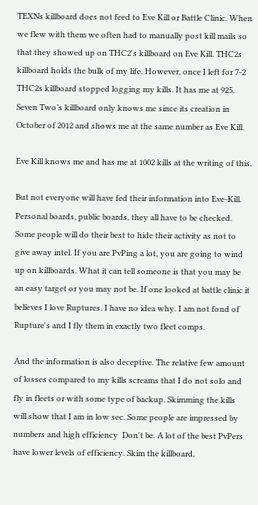TEXNs killboard does not feed to Eve Kill or Battle Clinic. When we flew with them we often had to manually post kill mails so that they showed up on THC2's killboard on Eve Kill. THC2s killboard holds the bulk of my life. However, once I left for 7-2 THC2s killboard stopped logging my kills. It has me at 925. Seven Two’s killboard only knows me since its creation in October of 2012 and shows me at the same number as Eve Kill.

Eve Kill knows me and has me at 1002 kills at the writing of this.

But not everyone will have fed their information into Eve-Kill. Personal boards, public boards, they all have to be checked. Some people will do their best to hide their activity as not to give away intel. If you are PvPing a lot, you are going to wind up on killboards. What it can tell someone is that you may be an easy target or you may not be. If one looked at battle clinic it believes I love Ruptures. I have no idea why. I am not fond of Rupture's and I fly them in exactly two fleet comps.

And the information is also deceptive. The relative few amount of losses compared to my kills screams that I do not solo and fly in fleets or with some type of backup. Skimming the kills will show that I am in low sec. Some people are impressed by numbers and high efficiency  Don't be. A lot of the best PvPers have lower levels of efficiency. Skim the killboard,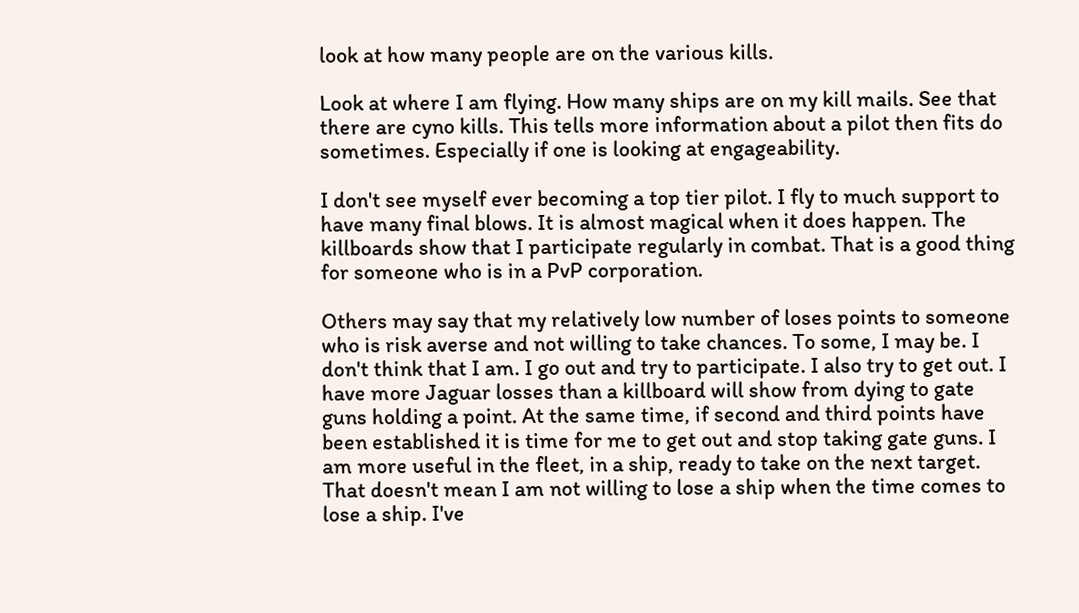look at how many people are on the various kills.

Look at where I am flying. How many ships are on my kill mails. See that there are cyno kills. This tells more information about a pilot then fits do sometimes. Especially if one is looking at engageability.

I don't see myself ever becoming a top tier pilot. I fly to much support to have many final blows. It is almost magical when it does happen. The killboards show that I participate regularly in combat. That is a good thing for someone who is in a PvP corporation.

Others may say that my relatively low number of loses points to someone who is risk averse and not willing to take chances. To some, I may be. I don't think that I am. I go out and try to participate. I also try to get out. I have more Jaguar losses than a killboard will show from dying to gate guns holding a point. At the same time, if second and third points have been established it is time for me to get out and stop taking gate guns. I am more useful in the fleet, in a ship, ready to take on the next target. That doesn't mean I am not willing to lose a ship when the time comes to lose a ship. I've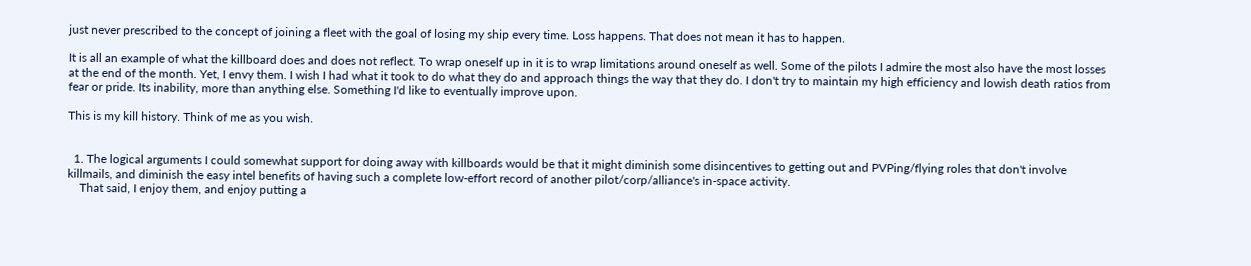just never prescribed to the concept of joining a fleet with the goal of losing my ship every time. Loss happens. That does not mean it has to happen.

It is all an example of what the killboard does and does not reflect. To wrap oneself up in it is to wrap limitations around oneself as well. Some of the pilots I admire the most also have the most losses at the end of the month. Yet, I envy them. I wish I had what it took to do what they do and approach things the way that they do. I don't try to maintain my high efficiency and lowish death ratios from fear or pride. Its inability, more than anything else. Something I'd like to eventually improve upon.

This is my kill history. Think of me as you wish.


  1. The logical arguments I could somewhat support for doing away with killboards would be that it might diminish some disincentives to getting out and PVPing/flying roles that don't involve killmails, and diminish the easy intel benefits of having such a complete low-effort record of another pilot/corp/alliance's in-space activity.
    That said, I enjoy them, and enjoy putting a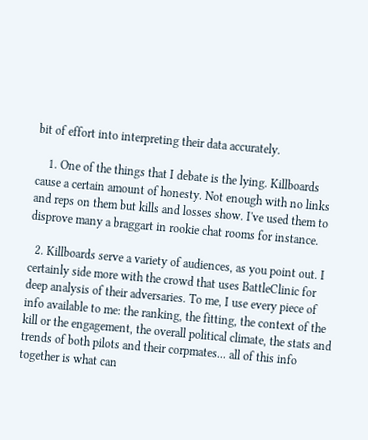bit of effort into interpreting their data accurately.

    1. One of the things that I debate is the lying. Killboards cause a certain amount of honesty. Not enough with no links and reps on them but kills and losses show. I've used them to disprove many a braggart in rookie chat rooms for instance.

  2. Killboards serve a variety of audiences, as you point out. I certainly side more with the crowd that uses BattleClinic for deep analysis of their adversaries. To me, I use every piece of info available to me: the ranking, the fitting, the context of the kill or the engagement, the overall political climate, the stats and trends of both pilots and their corpmates... all of this info together is what can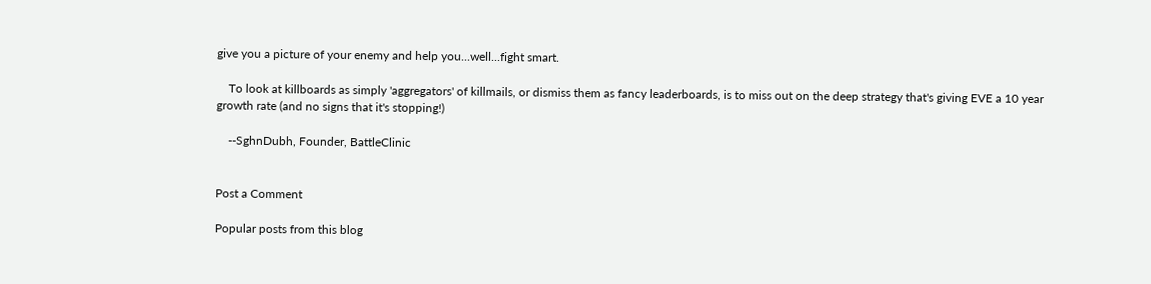give you a picture of your enemy and help you...well...fight smart.

    To look at killboards as simply 'aggregators' of killmails, or dismiss them as fancy leaderboards, is to miss out on the deep strategy that's giving EVE a 10 year growth rate (and no signs that it's stopping!)

    --SghnDubh, Founder, BattleClinic


Post a Comment

Popular posts from this blog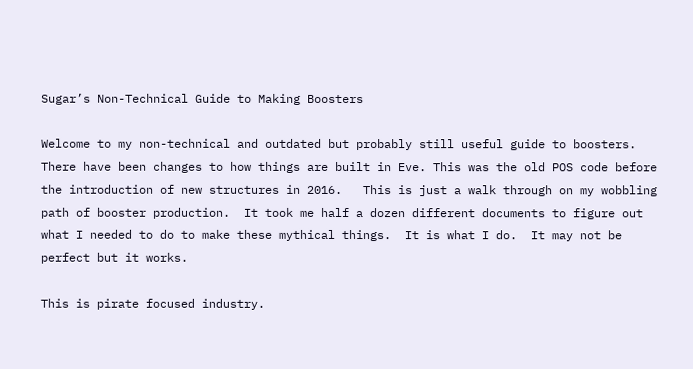Sugar’s Non-Technical Guide to Making Boosters

Welcome to my non-technical and outdated but probably still useful guide to boosters.  There have been changes to how things are built in Eve. This was the old POS code before the introduction of new structures in 2016.   This is just a walk through on my wobbling path of booster production.  It took me half a dozen different documents to figure out what I needed to do to make these mythical things.  It is what I do.  It may not be perfect but it works.

This is pirate focused industry.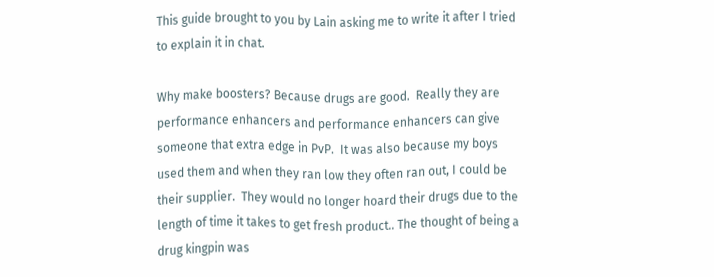This guide brought to you by Lain asking me to write it after I tried to explain it in chat.

Why make boosters? Because drugs are good.  Really they are performance enhancers and performance enhancers can give someone that extra edge in PvP.  It was also because my boys used them and when they ran low they often ran out, I could be their supplier.  They would no longer hoard their drugs due to the length of time it takes to get fresh product.. The thought of being a drug kingpin was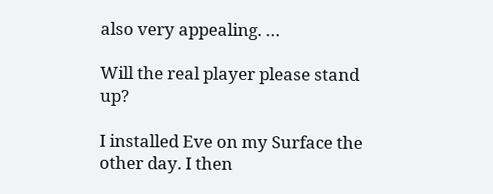also very appealing. …

Will the real player please stand up?

I installed Eve on my Surface the other day. I then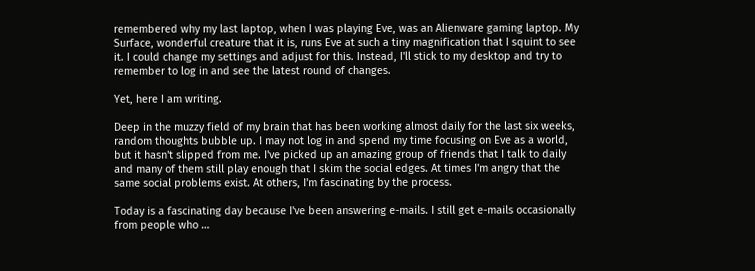remembered why my last laptop, when I was playing Eve, was an Alienware gaming laptop. My Surface, wonderful creature that it is, runs Eve at such a tiny magnification that I squint to see it. I could change my settings and adjust for this. Instead, I'll stick to my desktop and try to remember to log in and see the latest round of changes.

Yet, here I am writing.

Deep in the muzzy field of my brain that has been working almost daily for the last six weeks, random thoughts bubble up. I may not log in and spend my time focusing on Eve as a world, but it hasn't slipped from me. I've picked up an amazing group of friends that I talk to daily and many of them still play enough that I skim the social edges. At times I'm angry that the same social problems exist. At others, I'm fascinating by the process.

Today is a fascinating day because I've been answering e-mails. I still get e-mails occasionally from people who …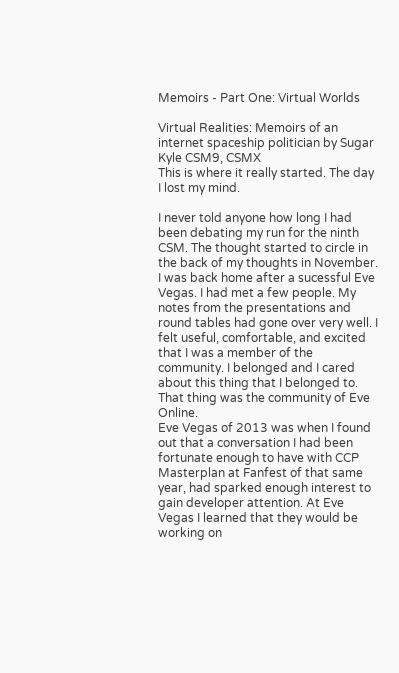Memoirs - Part One: Virtual Worlds

Virtual Realities: Memoirs of an internet spaceship politician by Sugar Kyle CSM9, CSMX
This is where it really started. The day I lost my mind.

I never told anyone how long I had been debating my run for the ninth CSM. The thought started to circle in the back of my thoughts in November. I was back home after a sucessful Eve Vegas. I had met a few people. My notes from the presentations and round tables had gone over very well. I felt useful, comfortable, and excited that I was a member of the community. I belonged and I cared about this thing that I belonged to. That thing was the community of Eve Online.
Eve Vegas of 2013 was when I found out that a conversation I had been fortunate enough to have with CCP Masterplan at Fanfest of that same year, had sparked enough interest to gain developer attention. At Eve Vegas I learned that they would be working on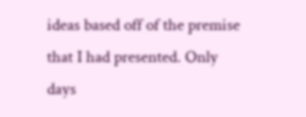ideas based off of the premise that I had presented. Only days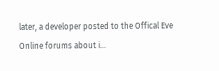later, a developer posted to the Offical Eve Online forums about i…